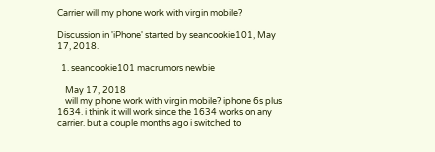Carrier will my phone work with virgin mobile?

Discussion in 'iPhone' started by seancookie101, May 17, 2018.

  1. seancookie101 macrumors newbie

    May 17, 2018
    will my phone work with virgin mobile? iphone 6s plus 1634. i think it will work since the 1634 works on any carrier. but a couple months ago i switched to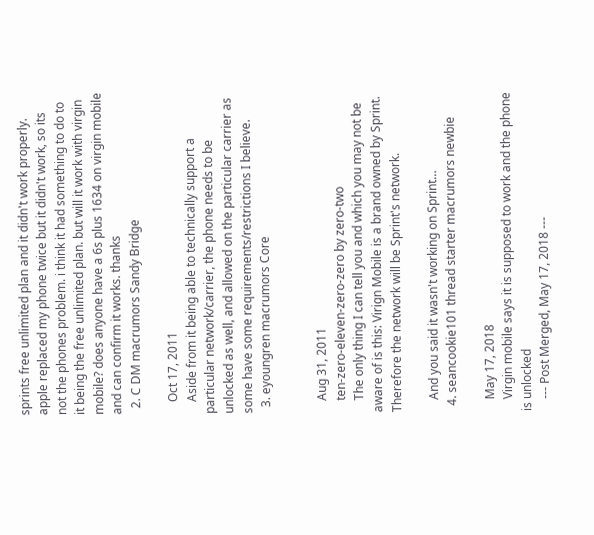sprints free unlimited plan and it didn't work properly. apple replaced my phone twice but it didn't work, so its not the phones problem. i think it had something to do to it being the free unlimited plan. but will it work with virgin mobile? does anyone have a 6s plus 1634 on virgin mobile and can confirm it works. thanks
  2. C DM macrumors Sandy Bridge

    Oct 17, 2011
    Aside from it being able to technically support a particular network/carrier, the phone needs to be unlocked as well, and allowed on the particular carrier as some have some requirements/restrictions I believe.
  3. eyoungren macrumors Core


    Aug 31, 2011
    ten-zero-eleven-zero-zero by zero-two
    The only thing I can tell you and which you may not be aware of is this: Virign Mobile is a brand owned by Sprint. Therefore the network will be Sprint's network.

    And you said it wasn't working on Sprint…
  4. seancookie101 thread starter macrumors newbie

    May 17, 2018
    Virgin mobile says it is supposed to work and the phone is unlocked
    --- Post Merged, May 17, 2018 ---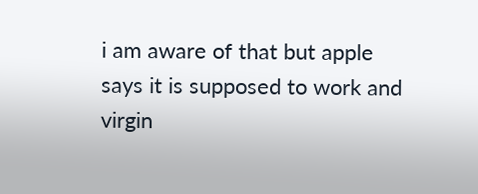i am aware of that but apple says it is supposed to work and virgin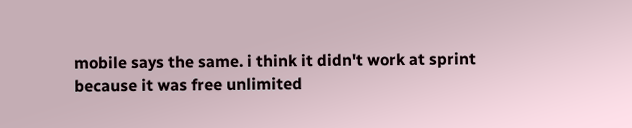mobile says the same. i think it didn't work at sprint because it was free unlimited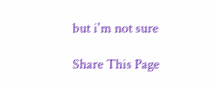but i'm not sure

Share This Page